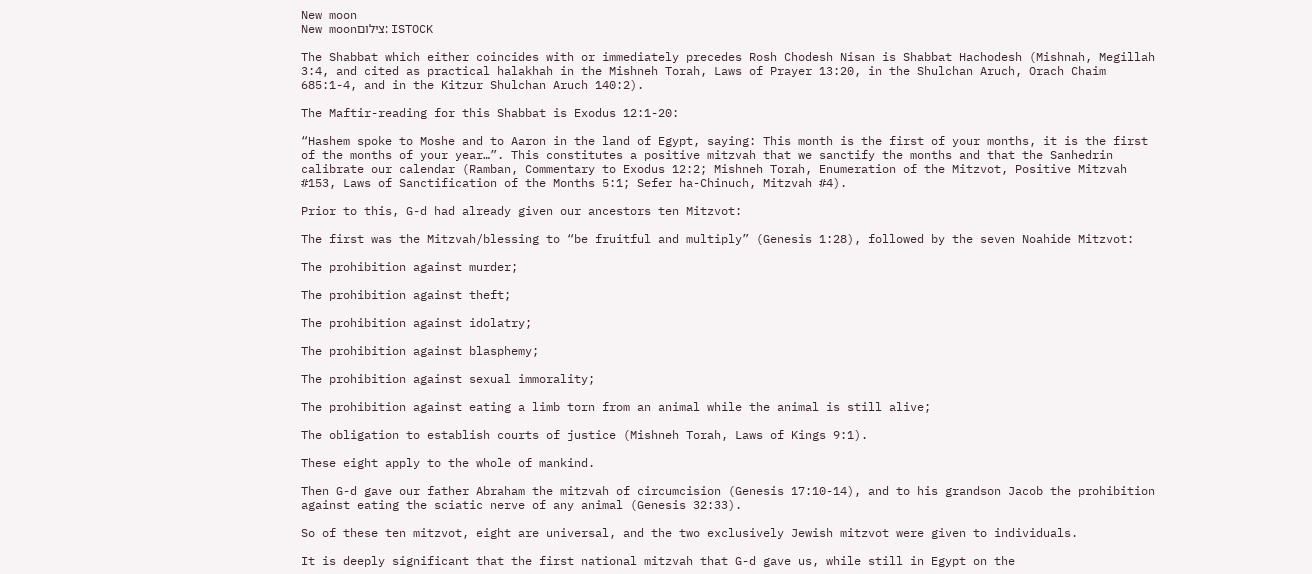New moon
New moonצילום: ISTOCK

The Shabbat which either coincides with or immediately precedes Rosh Chodesh Nisan is Shabbat Hachodesh (Mishnah, Megillah 3:4, and cited as practical halakhah in the Mishneh Torah, Laws of Prayer 13:20, in the Shulchan Aruch, Orach Chaim 685:1-4, and in the Kitzur Shulchan Aruch 140:2).

The Maftir-reading for this Shabbat is Exodus 12:1-20:

“Hashem spoke to Moshe and to Aaron in the land of Egypt, saying: This month is the first of your months, it is the first of the months of your year…”. This constitutes a positive mitzvah that we sanctify the months and that the Sanhedrin calibrate our calendar (Ramban, Commentary to Exodus 12:2; Mishneh Torah, Enumeration of the Mitzvot, Positive Mitzvah #153, Laws of Sanctification of the Months 5:1; Sefer ha-Chinuch, Mitzvah #4).

Prior to this, G-d had already given our ancestors ten Mitzvot:

The first was the Mitzvah/blessing to “be fruitful and multiply” (Genesis 1:28), followed by the seven Noahide Mitzvot:

The prohibition against murder;

The prohibition against theft;

The prohibition against idolatry;

The prohibition against blasphemy;

The prohibition against sexual immorality;

The prohibition against eating a limb torn from an animal while the animal is still alive;

The obligation to establish courts of justice (Mishneh Torah, Laws of Kings 9:1).

These eight apply to the whole of mankind.

Then G-d gave our father Abraham the mitzvah of circumcision (Genesis 17:10-14), and to his grandson Jacob the prohibition against eating the sciatic nerve of any animal (Genesis 32:33).

So of these ten mitzvot, eight are universal, and the two exclusively Jewish mitzvot were given to individuals.

It is deeply significant that the first national mitzvah that G-d gave us, while still in Egypt on the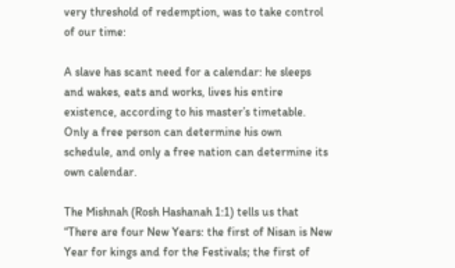very threshold of redemption, was to take control of our time:

A slave has scant need for a calendar: he sleeps and wakes, eats and works, lives his entire existence, according to his master’s timetable. Only a free person can determine his own schedule, and only a free nation can determine its own calendar.

The Mishnah (Rosh Hashanah 1:1) tells us that “There are four New Years: the first of Nisan is New Year for kings and for the Festivals; the first of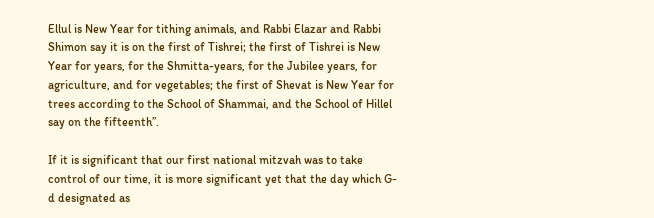Ellul is New Year for tithing animals, and Rabbi Elazar and Rabbi Shimon say it is on the first of Tishrei; the first of Tishrei is New Year for years, for the Shmitta-years, for the Jubilee years, for agriculture, and for vegetables; the first of Shevat is New Year for trees according to the School of Shammai, and the School of Hillel say on the fifteenth”.

If it is significant that our first national mitzvah was to take control of our time, it is more significant yet that the day which G-d designated as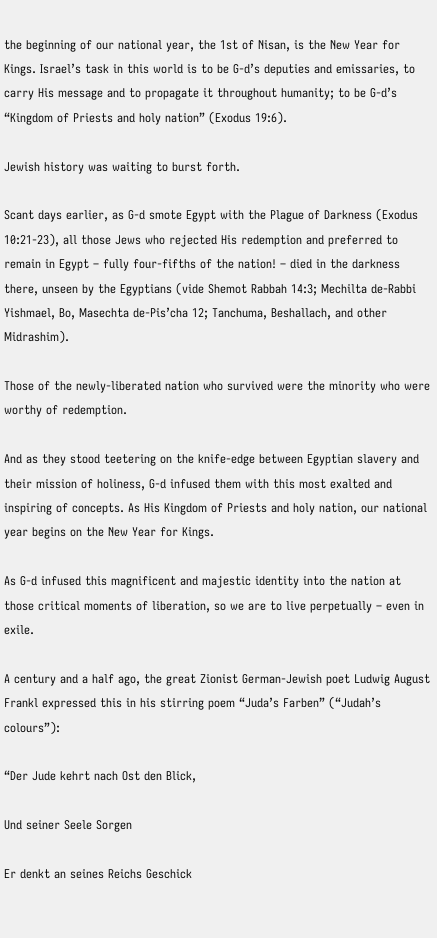the beginning of our national year, the 1st of Nisan, is the New Year for Kings. Israel’s task in this world is to be G-d’s deputies and emissaries, to carry His message and to propagate it throughout humanity; to be G-d’s “Kingdom of Priests and holy nation” (Exodus 19:6).

Jewish history was waiting to burst forth.

Scant days earlier, as G-d smote Egypt with the Plague of Darkness (Exodus 10:21-23), all those Jews who rejected His redemption and preferred to remain in Egypt – fully four-fifths of the nation! – died in the darkness there, unseen by the Egyptians (vide Shemot Rabbah 14:3; Mechilta de-Rabbi Yishmael, Bo, Masechta de-Pis’cha 12; Tanchuma, Beshallach, and other Midrashim).

Those of the newly-liberated nation who survived were the minority who were worthy of redemption.

And as they stood teetering on the knife-edge between Egyptian slavery and their mission of holiness, G-d infused them with this most exalted and inspiring of concepts. As His Kingdom of Priests and holy nation, our national year begins on the New Year for Kings.

As G-d infused this magnificent and majestic identity into the nation at those critical moments of liberation, so we are to live perpetually – even in exile.

A century and a half ago, the great Zionist German-Jewish poet Ludwig August Frankl expressed this in his stirring poem “Juda’s Farben” (“Judah’s colours”):

“Der Jude kehrt nach Ost den Blick,

Und seiner Seele Sorgen

Er denkt an seines Reichs Geschick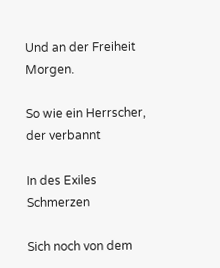Und an der Freiheit Morgen.

So wie ein Herrscher, der verbannt

In des Exiles Schmerzen

Sich noch von dem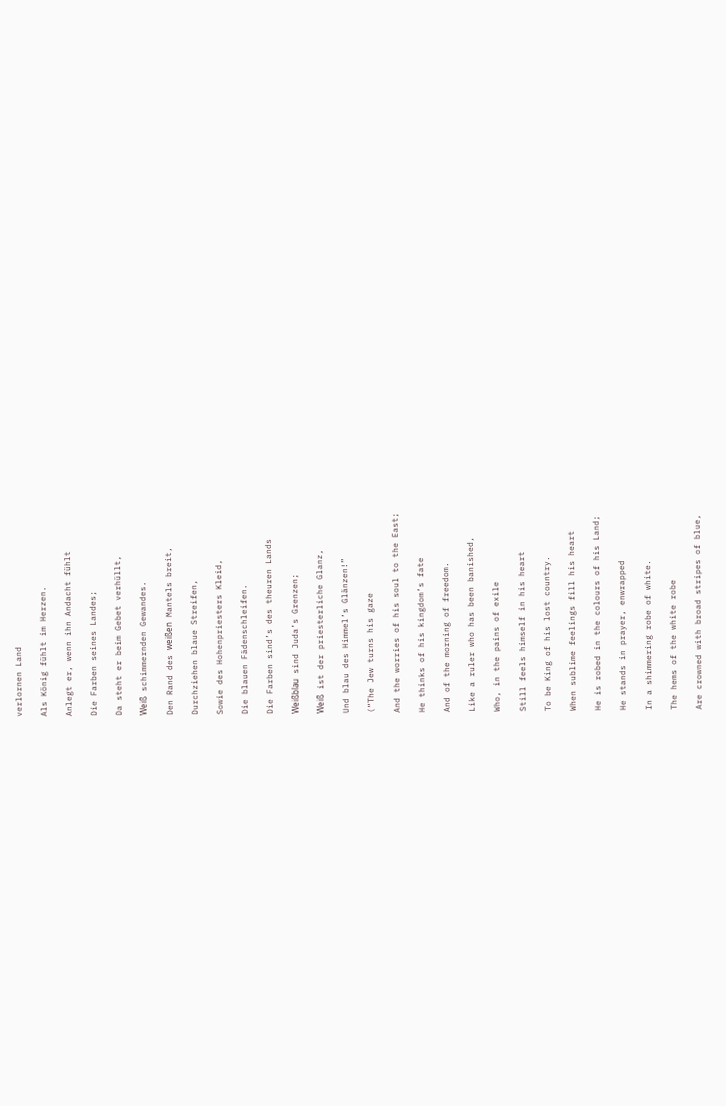verlornen Land

Als König fühlt im Herzen.

Anlegt er, wenn ihn Andacht fühlt

Die Farben seines Landes;

Da steht er beim Gebet verhüllt,

Weiß schimmernden Gewandes.

Den Rand des weißen Mantels breit,

Durchziehen blaue Streifen,

Sowie des Hohenpriesters Kleid,

Die blauen Fädenschleifen.

Die Farben sind’s des theuren Lands

Weißblau sind Juda’s Grenzen;

Weiß ist der priesterliche Glanz,

Und blau des Himmel’s Glänzen!”

(“The Jew turns his gaze

And the worries of his soul to the East;

He thinks of his kingdom’s fate

And of the morning of freedom.

Like a ruler who has been banished,

Who, in the pains of exile

Still feels himself in his heart

To be King of his lost country.

When sublime feelings fill his heart

He is robed in the colours of his Land;

He stands in prayer, enwrapped

In a shimmering robe of white.

The hems of the white robe

Are crowned with broad stripes of blue,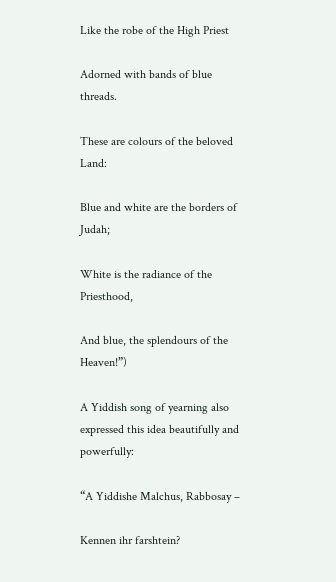Like the robe of the High Priest

Adorned with bands of blue threads.

These are colours of the beloved Land:

Blue and white are the borders of Judah;

White is the radiance of the Priesthood,

And blue, the splendours of the Heaven!”)

A Yiddish song of yearning also expressed this idea beautifully and powerfully:

“A Yiddishe Malchus, Rabbosay –

Kennen ihr farshtein?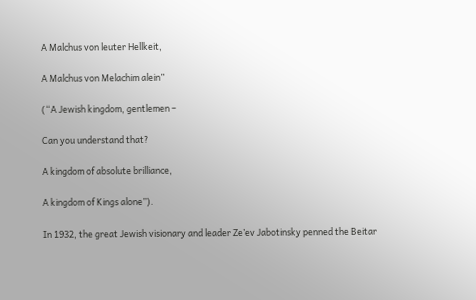A Malchus von leuter Hellkeit,

A Malchus von Melachim alein”

(“A Jewish kingdom, gentlemen –

Can you understand that?

A kingdom of absolute brilliance,

A kingdom of Kings alone”).

In 1932, the great Jewish visionary and leader Ze’ev Jabotinsky penned the Beitar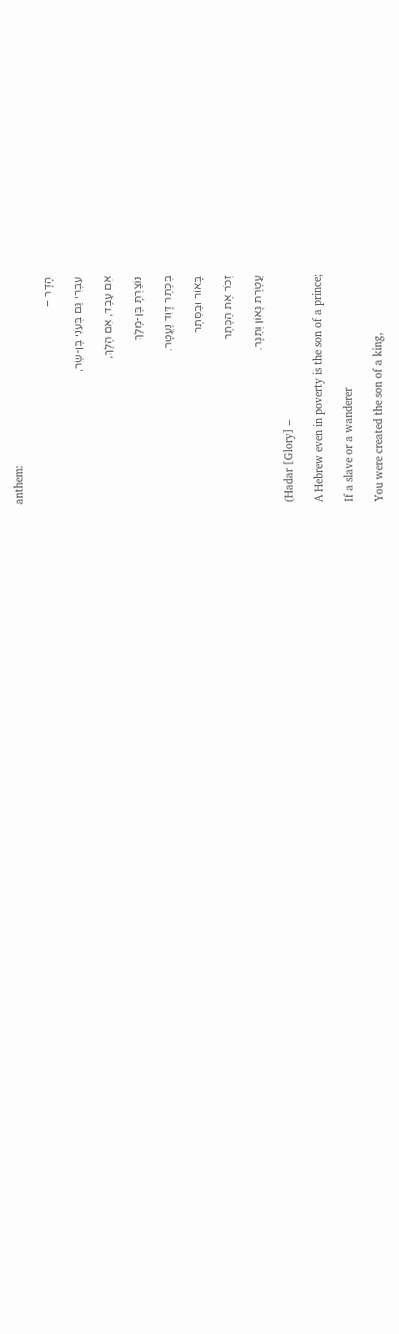anthem:

הָדָר –

עִבְרִי גַּם בְּעֹנִי בֶּן-שַׂר,

אִם עֶבֶד, אִם הֶלֶךְ,

נוֹצַרְתָּ בֶּן-מֶלֶךְ

בְּכֶתֶר דָּוִד נֶעֱטָר.

בָּאוֹר וּבַסֵּתֶר

זְכֹר אֶת הַכֶּתֶר

עֲטֶרֶת גָּאוֹן וְתַגָּר.

(Hadar [Glory] –

A Hebrew even in poverty is the son of a prince;

If a slave or a wanderer

You were created the son of a king,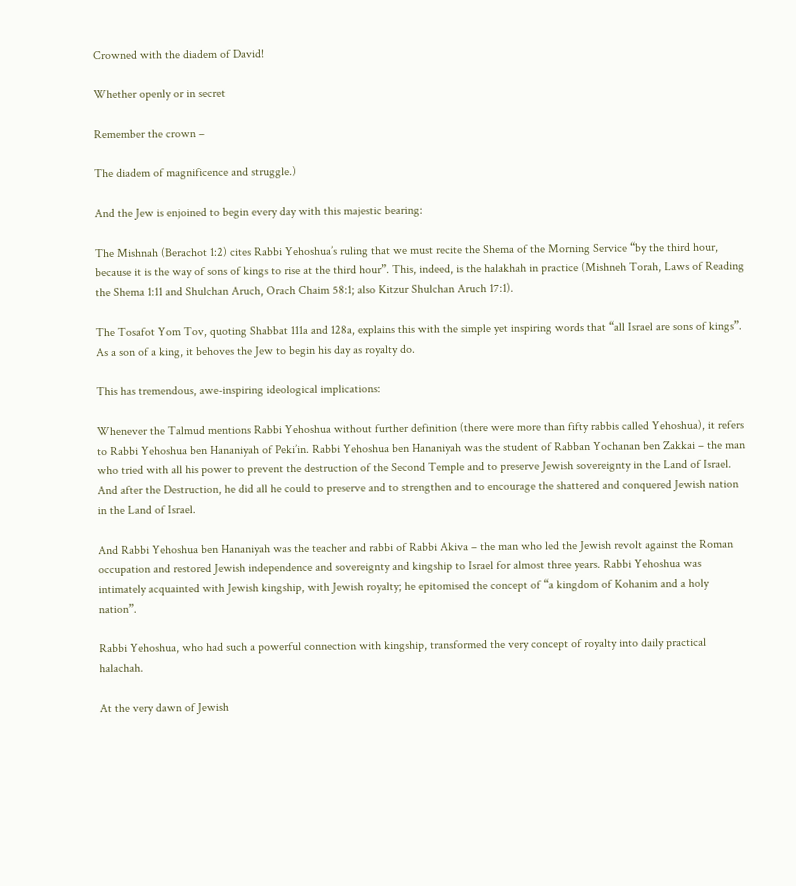Crowned with the diadem of David!

Whether openly or in secret

Remember the crown –

The diadem of magnificence and struggle.)

And the Jew is enjoined to begin every day with this majestic bearing:

The Mishnah (Berachot 1:2) cites Rabbi Yehoshua’s ruling that we must recite the Shema of the Morning Service “by the third hour, because it is the way of sons of kings to rise at the third hour”. This, indeed, is the halakhah in practice (Mishneh Torah, Laws of Reading the Shema 1:11 and Shulchan Aruch, Orach Chaim 58:1; also Kitzur Shulchan Aruch 17:1).

The Tosafot Yom Tov, quoting Shabbat 111a and 128a, explains this with the simple yet inspiring words that “all Israel are sons of kings”. As a son of a king, it behoves the Jew to begin his day as royalty do.

This has tremendous, awe-inspiring ideological implications:

Whenever the Talmud mentions Rabbi Yehoshua without further definition (there were more than fifty rabbis called Yehoshua), it refers to Rabbi Yehoshua ben Hananiyah of Peki’in. Rabbi Yehoshua ben Hananiyah was the student of Rabban Yochanan ben Zakkai – the man who tried with all his power to prevent the destruction of the Second Temple and to preserve Jewish sovereignty in the Land of Israel. And after the Destruction, he did all he could to preserve and to strengthen and to encourage the shattered and conquered Jewish nation in the Land of Israel.

And Rabbi Yehoshua ben Hananiyah was the teacher and rabbi of Rabbi Akiva – the man who led the Jewish revolt against the Roman occupation and restored Jewish independence and sovereignty and kingship to Israel for almost three years. Rabbi Yehoshua was intimately acquainted with Jewish kingship, with Jewish royalty; he epitomised the concept of “a kingdom of Kohanim and a holy nation”.

Rabbi Yehoshua, who had such a powerful connection with kingship, transformed the very concept of royalty into daily practical halachah.

At the very dawn of Jewish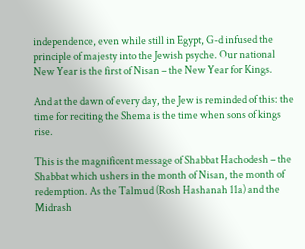independence, even while still in Egypt, G-d infused the principle of majesty into the Jewish psyche. Our national New Year is the first of Nisan – the New Year for Kings.

And at the dawn of every day, the Jew is reminded of this: the time for reciting the Shema is the time when sons of kings rise.

This is the magnificent message of Shabbat Hachodesh – the Shabbat which ushers in the month of Nisan, the month of redemption. As the Talmud (Rosh Hashanah 11a) and the Midrash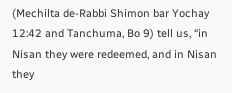(Mechilta de-Rabbi Shimon bar Yochay 12:42 and Tanchuma, Bo 9) tell us, “in Nisan they were redeemed, and in Nisan they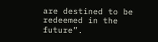are destined to be redeemed in the future”.